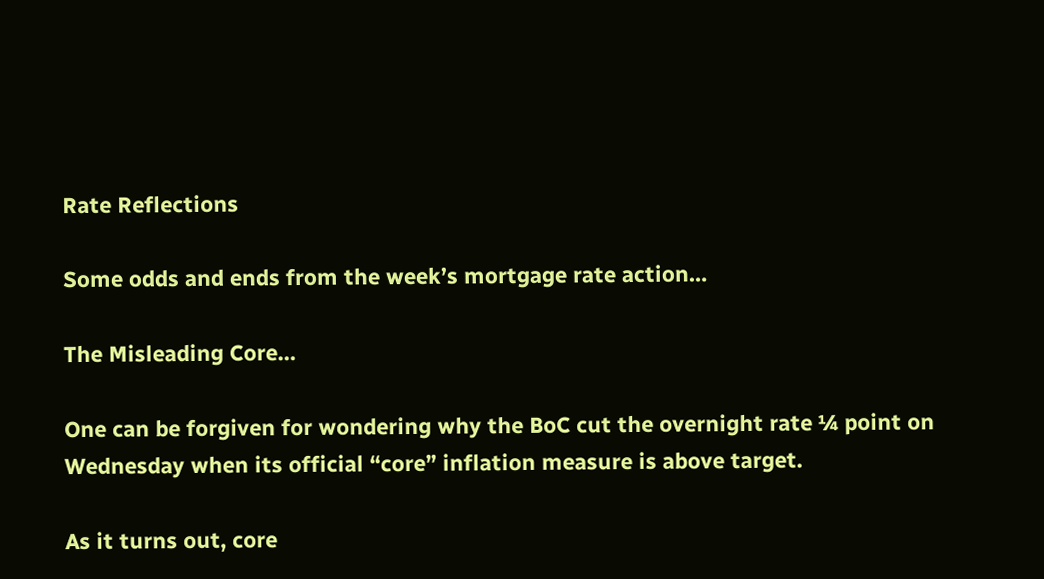Rate Reflections

Some odds and ends from the week’s mortgage rate action…

The Misleading Core…

One can be forgiven for wondering why the BoC cut the overnight rate ¼ point on Wednesday when its official “core” inflation measure is above target.

As it turns out, core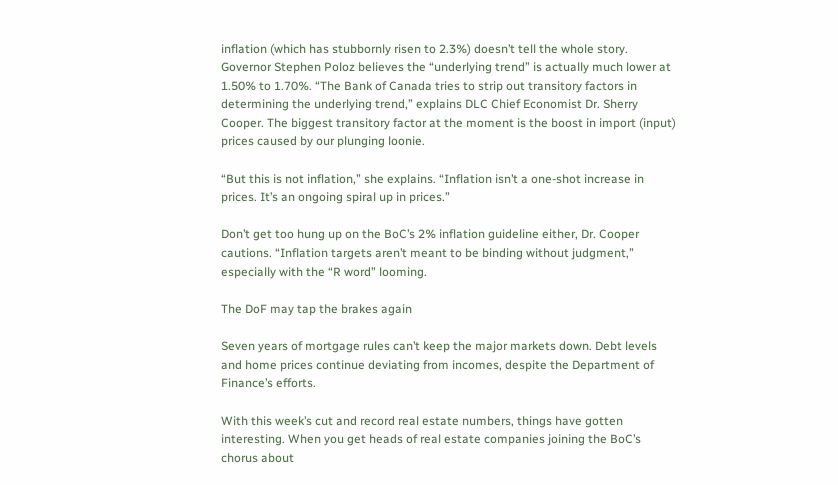inflation (which has stubbornly risen to 2.3%) doesn’t tell the whole story. Governor Stephen Poloz believes the “underlying trend” is actually much lower at 1.50% to 1.70%. “The Bank of Canada tries to strip out transitory factors in determining the underlying trend,” explains DLC Chief Economist Dr. Sherry Cooper. The biggest transitory factor at the moment is the boost in import (input) prices caused by our plunging loonie.

“But this is not inflation,” she explains. “Inflation isn’t a one-shot increase in prices. It’s an ongoing spiral up in prices.”

Don’t get too hung up on the BoC’s 2% inflation guideline either, Dr. Cooper cautions. “Inflation targets aren’t meant to be binding without judgment,” especially with the “R word” looming.

The DoF may tap the brakes again

Seven years of mortgage rules can’t keep the major markets down. Debt levels and home prices continue deviating from incomes, despite the Department of Finance’s efforts.

With this week’s cut and record real estate numbers, things have gotten interesting. When you get heads of real estate companies joining the BoC’s chorus about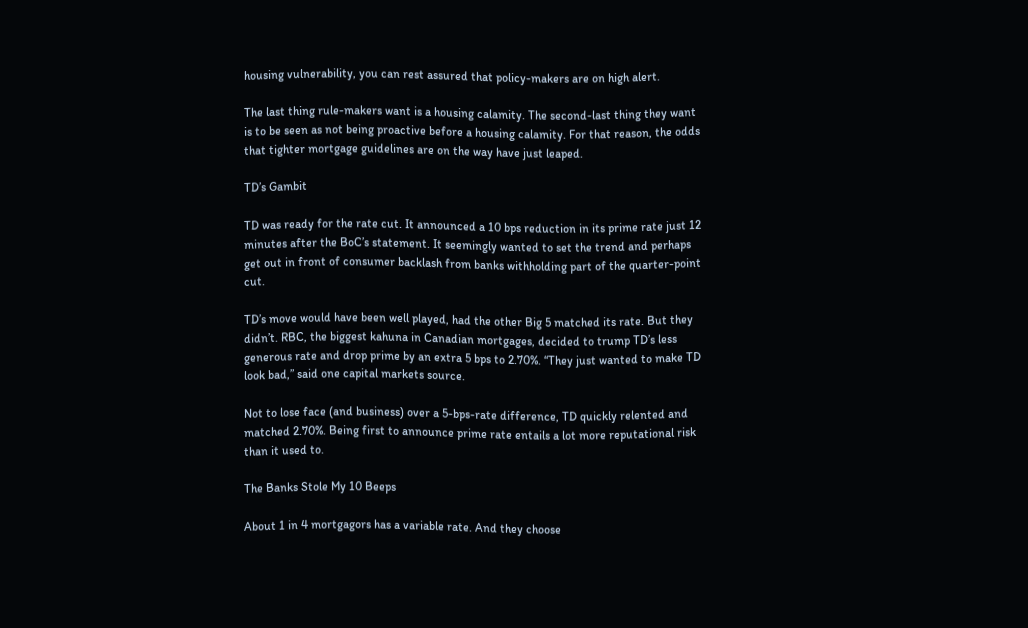housing vulnerability, you can rest assured that policy-makers are on high alert.

The last thing rule-makers want is a housing calamity. The second-last thing they want is to be seen as not being proactive before a housing calamity. For that reason, the odds that tighter mortgage guidelines are on the way have just leaped.

TD’s Gambit

TD was ready for the rate cut. It announced a 10 bps reduction in its prime rate just 12 minutes after the BoC’s statement. It seemingly wanted to set the trend and perhaps get out in front of consumer backlash from banks withholding part of the quarter-point cut.

TD’s move would have been well played, had the other Big 5 matched its rate. But they didn’t. RBC, the biggest kahuna in Canadian mortgages, decided to trump TD’s less generous rate and drop prime by an extra 5 bps to 2.70%. “They just wanted to make TD look bad,” said one capital markets source.

Not to lose face (and business) over a 5-bps-rate difference, TD quickly relented and matched 2.70%. Being first to announce prime rate entails a lot more reputational risk than it used to.

The Banks Stole My 10 Beeps

About 1 in 4 mortgagors has a variable rate. And they choose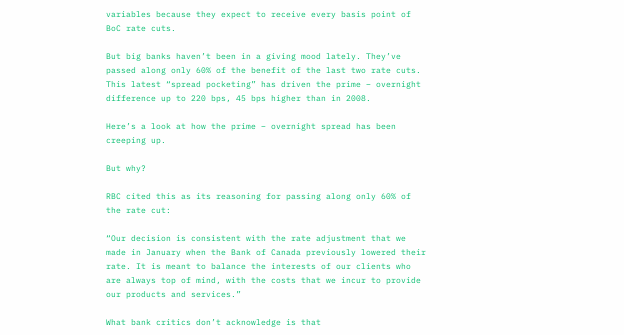variables because they expect to receive every basis point of BoC rate cuts.

But big banks haven’t been in a giving mood lately. They’ve passed along only 60% of the benefit of the last two rate cuts. This latest “spread pocketing” has driven the prime – overnight difference up to 220 bps, 45 bps higher than in 2008.

Here’s a look at how the prime – overnight spread has been creeping up.

But why?

RBC cited this as its reasoning for passing along only 60% of the rate cut:

“Our decision is consistent with the rate adjustment that we made in January when the Bank of Canada previously lowered their rate. It is meant to balance the interests of our clients who are always top of mind, with the costs that we incur to provide our products and services.”

What bank critics don’t acknowledge is that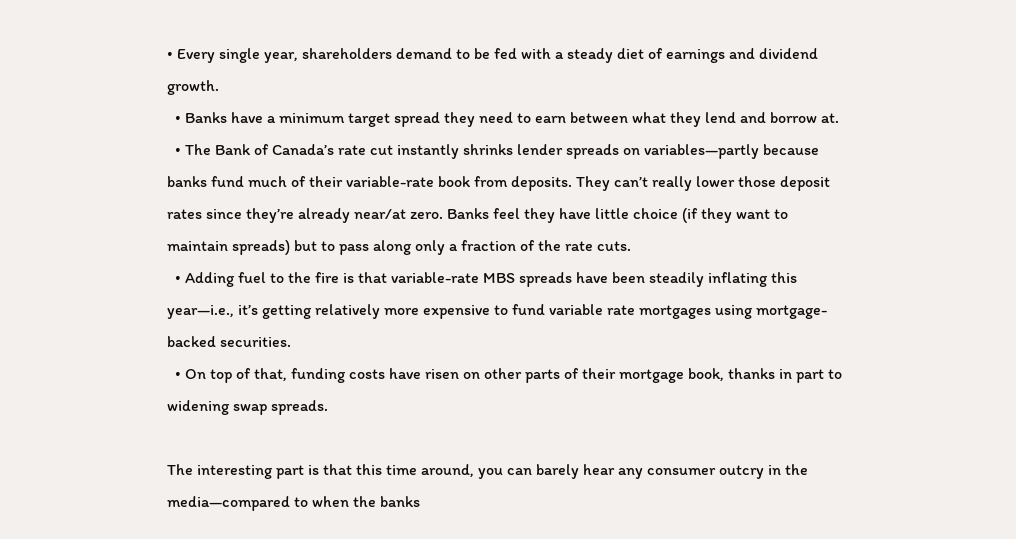• Every single year, shareholders demand to be fed with a steady diet of earnings and dividend growth.
  • Banks have a minimum target spread they need to earn between what they lend and borrow at.
  • The Bank of Canada’s rate cut instantly shrinks lender spreads on variables—partly because banks fund much of their variable-rate book from deposits. They can’t really lower those deposit rates since they’re already near/at zero. Banks feel they have little choice (if they want to maintain spreads) but to pass along only a fraction of the rate cuts.
  • Adding fuel to the fire is that variable-rate MBS spreads have been steadily inflating this year—i.e., it’s getting relatively more expensive to fund variable rate mortgages using mortgage-backed securities.
  • On top of that, funding costs have risen on other parts of their mortgage book, thanks in part to widening swap spreads.

The interesting part is that this time around, you can barely hear any consumer outcry in the media—compared to when the banks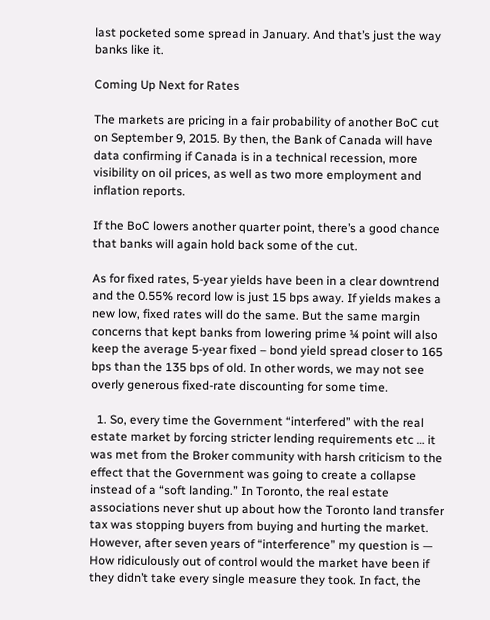last pocketed some spread in January. And that’s just the way banks like it.

Coming Up Next for Rates

The markets are pricing in a fair probability of another BoC cut on September 9, 2015. By then, the Bank of Canada will have data confirming if Canada is in a technical recession, more visibility on oil prices, as well as two more employment and inflation reports.

If the BoC lowers another quarter point, there’s a good chance that banks will again hold back some of the cut.

As for fixed rates, 5-year yields have been in a clear downtrend and the 0.55% record low is just 15 bps away. If yields makes a new low, fixed rates will do the same. But the same margin concerns that kept banks from lowering prime ¼ point will also keep the average 5-year fixed – bond yield spread closer to 165 bps than the 135 bps of old. In other words, we may not see overly generous fixed-rate discounting for some time.

  1. So, every time the Government “interfered” with the real estate market by forcing stricter lending requirements etc … it was met from the Broker community with harsh criticism to the effect that the Government was going to create a collapse instead of a “soft landing.” In Toronto, the real estate associations never shut up about how the Toronto land transfer tax was stopping buyers from buying and hurting the market. However, after seven years of “interference” my question is — How ridiculously out of control would the market have been if they didn’t take every single measure they took. In fact, the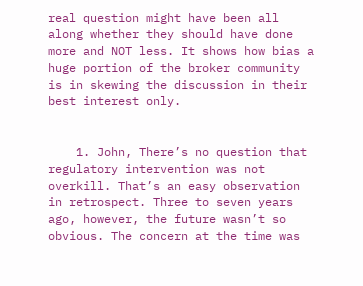real question might have been all along whether they should have done more and NOT less. It shows how bias a huge portion of the broker community is in skewing the discussion in their best interest only.


    1. John, There’s no question that regulatory intervention was not overkill. That’s an easy observation in retrospect. Three to seven years ago, however, the future wasn’t so obvious. The concern at the time was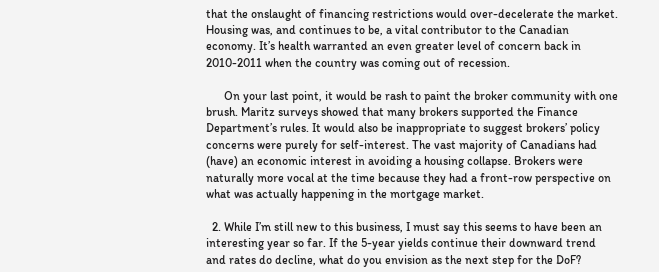that the onslaught of financing restrictions would over-decelerate the market. Housing was, and continues to be, a vital contributor to the Canadian economy. It’s health warranted an even greater level of concern back in 2010-2011 when the country was coming out of recession.

      On your last point, it would be rash to paint the broker community with one brush. Maritz surveys showed that many brokers supported the Finance Department’s rules. It would also be inappropriate to suggest brokers’ policy concerns were purely for self-interest. The vast majority of Canadians had (have) an economic interest in avoiding a housing collapse. Brokers were naturally more vocal at the time because they had a front-row perspective on what was actually happening in the mortgage market.

  2. While I’m still new to this business, I must say this seems to have been an interesting year so far. If the 5-year yields continue their downward trend and rates do decline, what do you envision as the next step for the DoF?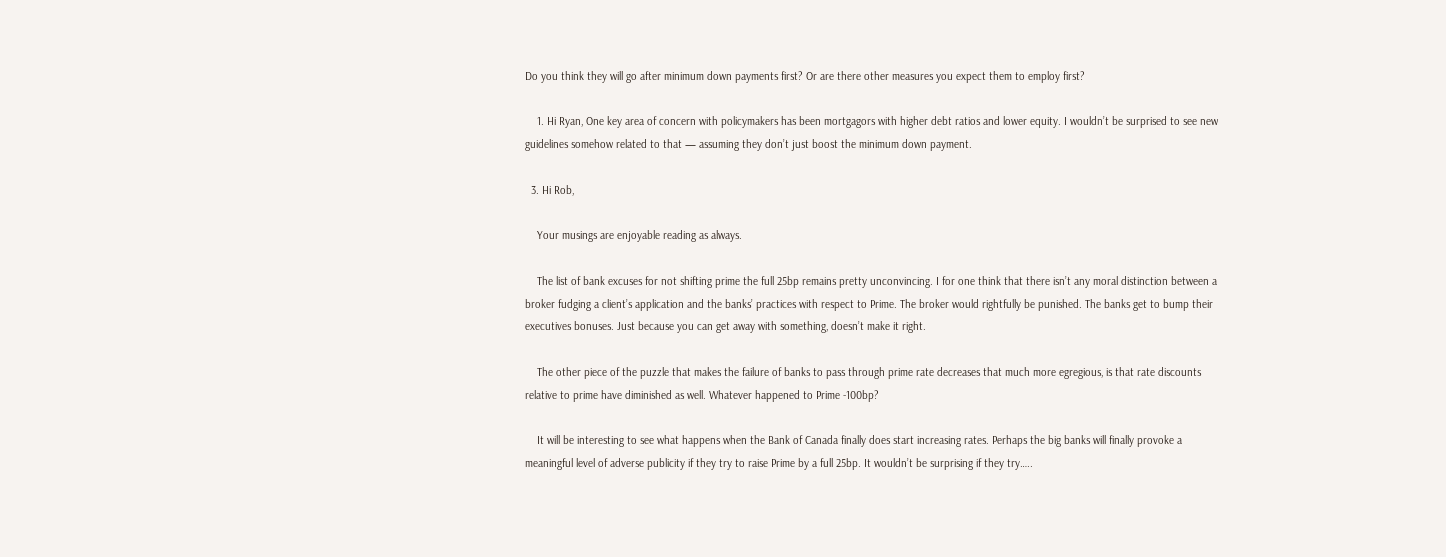Do you think they will go after minimum down payments first? Or are there other measures you expect them to employ first?

    1. Hi Ryan, One key area of concern with policymakers has been mortgagors with higher debt ratios and lower equity. I wouldn’t be surprised to see new guidelines somehow related to that — assuming they don’t just boost the minimum down payment.

  3. Hi Rob,

    Your musings are enjoyable reading as always.

    The list of bank excuses for not shifting prime the full 25bp remains pretty unconvincing. I for one think that there isn’t any moral distinction between a broker fudging a client’s application and the banks’ practices with respect to Prime. The broker would rightfully be punished. The banks get to bump their executives bonuses. Just because you can get away with something, doesn’t make it right.

    The other piece of the puzzle that makes the failure of banks to pass through prime rate decreases that much more egregious, is that rate discounts relative to prime have diminished as well. Whatever happened to Prime -100bp?

    It will be interesting to see what happens when the Bank of Canada finally does start increasing rates. Perhaps the big banks will finally provoke a meaningful level of adverse publicity if they try to raise Prime by a full 25bp. It wouldn’t be surprising if they try…..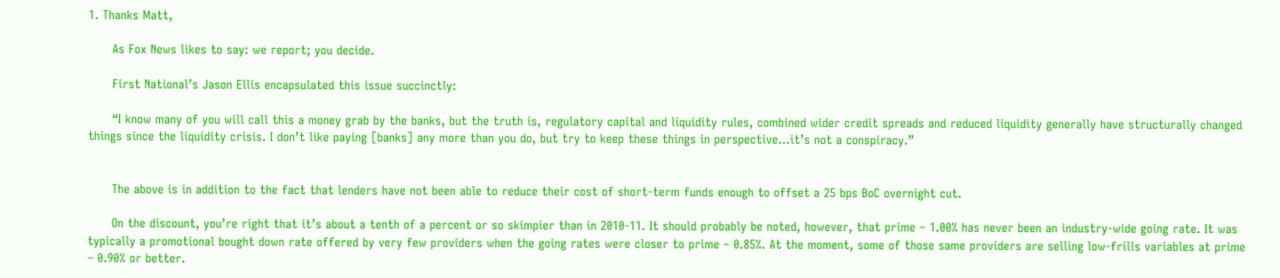1. Thanks Matt,

      As Fox News likes to say: we report; you decide.

      First National’s Jason Ellis encapsulated this issue succinctly:

      “I know many of you will call this a money grab by the banks, but the truth is, regulatory capital and liquidity rules, combined wider credit spreads and reduced liquidity generally have structurally changed things since the liquidity crisis. I don’t like paying [banks] any more than you do, but try to keep these things in perspective…it’s not a conspiracy.”


      The above is in addition to the fact that lenders have not been able to reduce their cost of short-term funds enough to offset a 25 bps BoC overnight cut.

      On the discount, you’re right that it’s about a tenth of a percent or so skimpier than in 2010-11. It should probably be noted, however, that prime – 1.00% has never been an industry-wide going rate. It was typically a promotional bought down rate offered by very few providers when the going rates were closer to prime – 0.85%. At the moment, some of those same providers are selling low-frills variables at prime – 0.90% or better.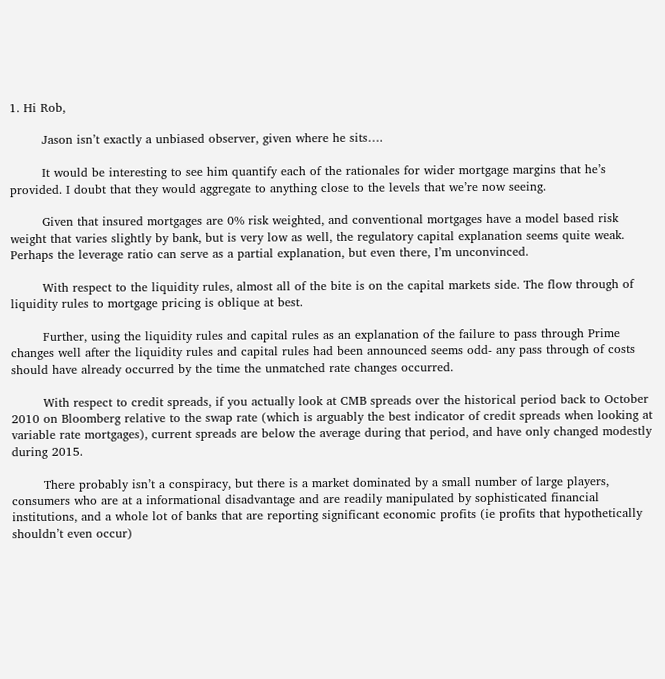1. Hi Rob,

        Jason isn’t exactly a unbiased observer, given where he sits….

        It would be interesting to see him quantify each of the rationales for wider mortgage margins that he’s provided. I doubt that they would aggregate to anything close to the levels that we’re now seeing.

        Given that insured mortgages are 0% risk weighted, and conventional mortgages have a model based risk weight that varies slightly by bank, but is very low as well, the regulatory capital explanation seems quite weak. Perhaps the leverage ratio can serve as a partial explanation, but even there, I’m unconvinced.

        With respect to the liquidity rules, almost all of the bite is on the capital markets side. The flow through of liquidity rules to mortgage pricing is oblique at best.

        Further, using the liquidity rules and capital rules as an explanation of the failure to pass through Prime changes well after the liquidity rules and capital rules had been announced seems odd- any pass through of costs should have already occurred by the time the unmatched rate changes occurred.

        With respect to credit spreads, if you actually look at CMB spreads over the historical period back to October 2010 on Bloomberg relative to the swap rate (which is arguably the best indicator of credit spreads when looking at variable rate mortgages), current spreads are below the average during that period, and have only changed modestly during 2015.

        There probably isn’t a conspiracy, but there is a market dominated by a small number of large players, consumers who are at a informational disadvantage and are readily manipulated by sophisticated financial institutions, and a whole lot of banks that are reporting significant economic profits (ie profits that hypothetically shouldn’t even occur)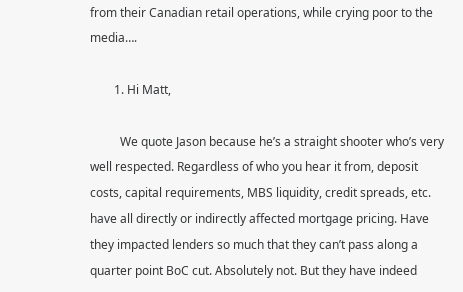from their Canadian retail operations, while crying poor to the media….

        1. Hi Matt,

          We quote Jason because he’s a straight shooter who’s very well respected. Regardless of who you hear it from, deposit costs, capital requirements, MBS liquidity, credit spreads, etc. have all directly or indirectly affected mortgage pricing. Have they impacted lenders so much that they can’t pass along a quarter point BoC cut. Absolutely not. But they have indeed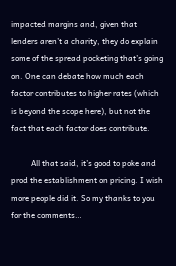impacted margins and, given that lenders aren’t a charity, they do explain some of the spread pocketing that’s going on. One can debate how much each factor contributes to higher rates (which is beyond the scope here), but not the fact that each factor does contribute.

          All that said, it’s good to poke and prod the establishment on pricing. I wish more people did it. So my thanks to you for the comments…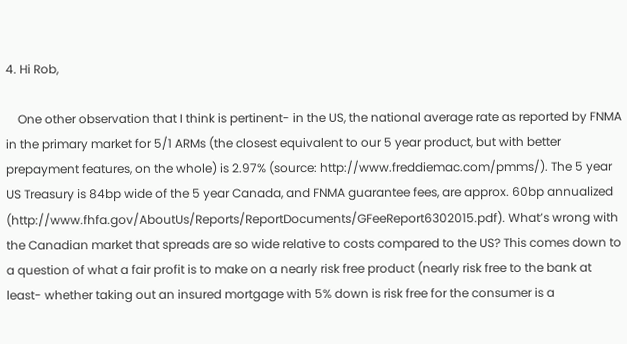4. Hi Rob,

    One other observation that I think is pertinent- in the US, the national average rate as reported by FNMA in the primary market for 5/1 ARMs (the closest equivalent to our 5 year product, but with better prepayment features, on the whole) is 2.97% (source: http://www.freddiemac.com/pmms/). The 5 year US Treasury is 84bp wide of the 5 year Canada, and FNMA guarantee fees, are approx. 60bp annualized (http://www.fhfa.gov/AboutUs/Reports/ReportDocuments/GFeeReport6302015.pdf). What’s wrong with the Canadian market that spreads are so wide relative to costs compared to the US? This comes down to a question of what a fair profit is to make on a nearly risk free product (nearly risk free to the bank at least- whether taking out an insured mortgage with 5% down is risk free for the consumer is a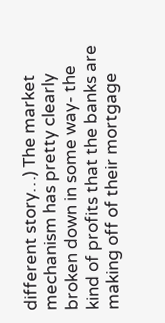different story…) The market mechanism has pretty clearly broken down in some way- the kind of profits that the banks are making off of their mortgage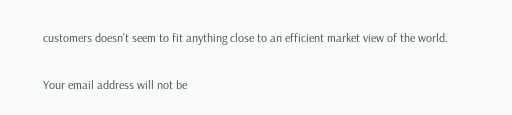customers doesn’t seem to fit anything close to an efficient market view of the world.

Your email address will not be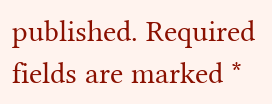published. Required fields are marked *